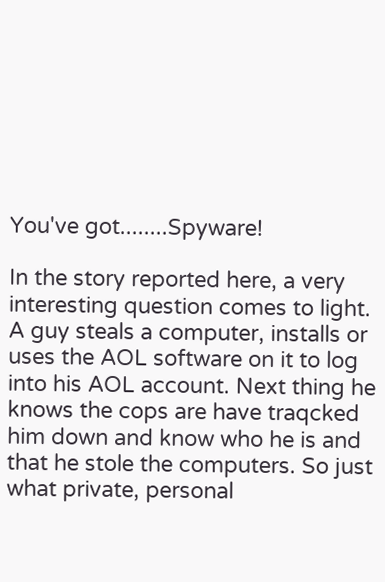You've got........Spyware!

In the story reported here, a very interesting question comes to light. A guy steals a computer, installs or uses the AOL software on it to log into his AOL account. Next thing he knows the cops are have traqcked him down and know who he is and that he stole the computers. So just what private, personal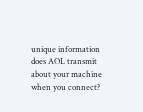unique information does AOL transmit about your machine when you connect?